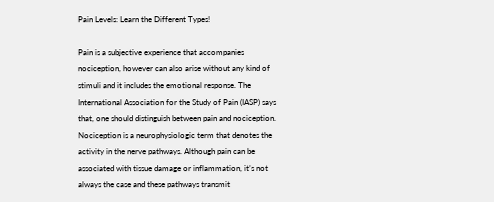Pain Levels: Learn the Different Types!

Pain is a subjective experience that accompanies nociception, however can also arise without any kind of stimuli and it includes the emotional response. The International Association for the Study of Pain (IASP) says that, one should distinguish between pain and nociception. Nociception is a neurophysiologic term that denotes the activity in the nerve pathways. Although pain can be associated with tissue damage or inflammation, it’s not always the case and these pathways transmit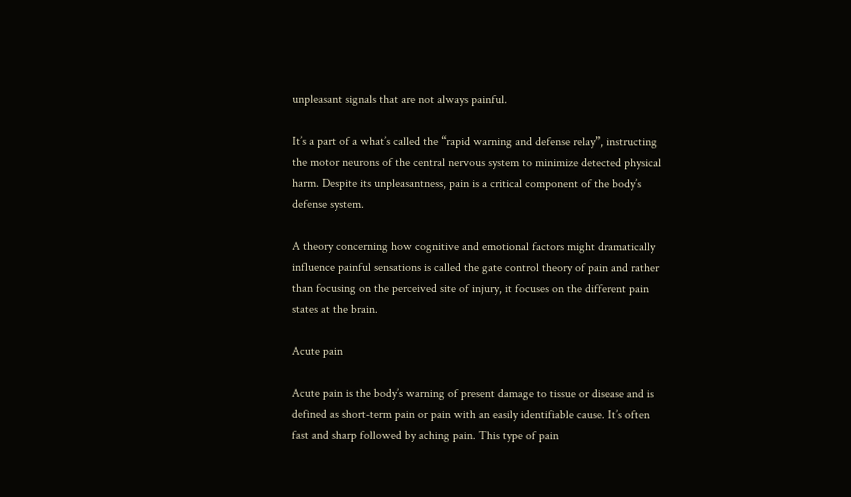unpleasant signals that are not always painful.

It’s a part of a what’s called the “rapid warning and defense relay”, instructing the motor neurons of the central nervous system to minimize detected physical harm. Despite its unpleasantness, pain is a critical component of the body’s defense system.

A theory concerning how cognitive and emotional factors might dramatically influence painful sensations is called the gate control theory of pain and rather than focusing on the perceived site of injury, it focuses on the different pain states at the brain.

Acute pain

Acute pain is the body’s warning of present damage to tissue or disease and is defined as short-term pain or pain with an easily identifiable cause. It’s often fast and sharp followed by aching pain. This type of pain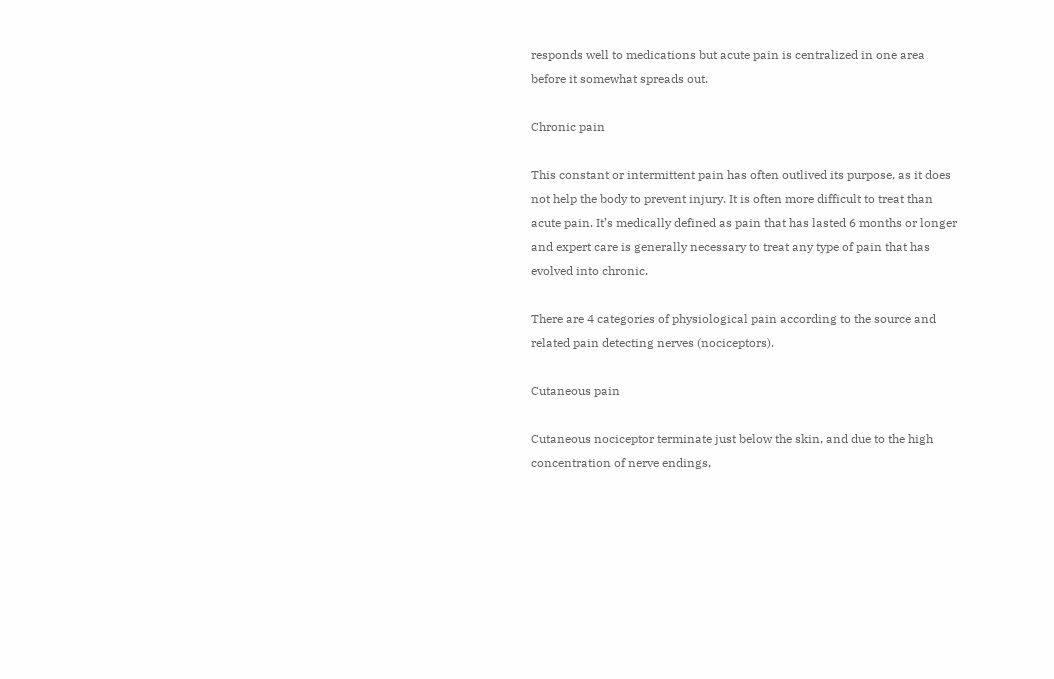responds well to medications but acute pain is centralized in one area before it somewhat spreads out.

Chronic pain

This constant or intermittent pain has often outlived its purpose, as it does not help the body to prevent injury. It is often more difficult to treat than acute pain. It’s medically defined as pain that has lasted 6 months or longer and expert care is generally necessary to treat any type of pain that has evolved into chronic.

There are 4 categories of physiological pain according to the source and related pain detecting nerves (nociceptors).

Cutaneous pain

Cutaneous nociceptor terminate just below the skin, and due to the high concentration of nerve endings,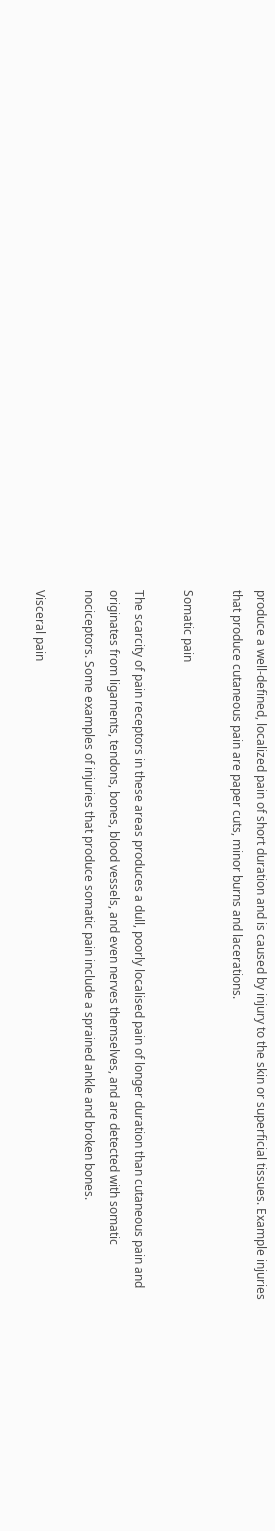produce a well-defined, localized pain of short duration and is caused by injury to the skin or superficial tissues. Example injuries that produce cutaneous pain are paper cuts, minor burns and lacerations.

Somatic pain

The scarcity of pain receptors in these areas produces a dull, poorly localised pain of longer duration than cutaneous pain and originates from ligaments, tendons, bones, blood vessels, and even nerves themselves, and are detected with somatic nociceptors. Some examples of injuries that produce somatic pain include a sprained ankle and broken bones.

Visceral pain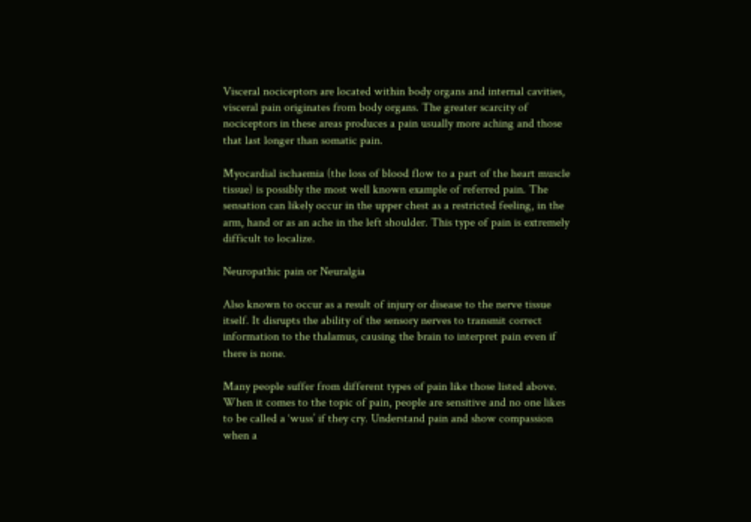Visceral nociceptors are located within body organs and internal cavities, visceral pain originates from body organs. The greater scarcity of nociceptors in these areas produces a pain usually more aching and those that last longer than somatic pain.

Myocardial ischaemia (the loss of blood flow to a part of the heart muscle tissue) is possibly the most well known example of referred pain. The sensation can likely occur in the upper chest as a restricted feeling, in the arm, hand or as an ache in the left shoulder. This type of pain is extremely difficult to localize.

Neuropathic pain or Neuralgia

Also known to occur as a result of injury or disease to the nerve tissue itself. It disrupts the ability of the sensory nerves to transmit correct information to the thalamus, causing the brain to interpret pain even if there is none.

Many people suffer from different types of pain like those listed above. When it comes to the topic of pain, people are sensitive and no one likes to be called a ‘wuss’ if they cry. Understand pain and show compassion when a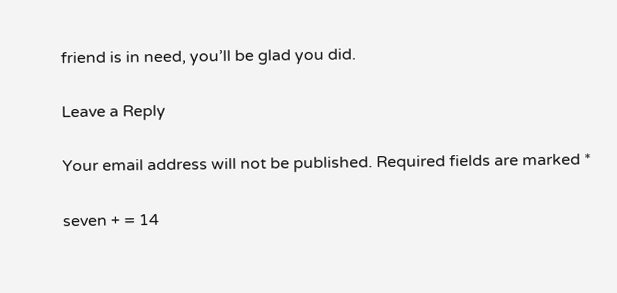friend is in need, you’ll be glad you did.

Leave a Reply

Your email address will not be published. Required fields are marked *

seven + = 14